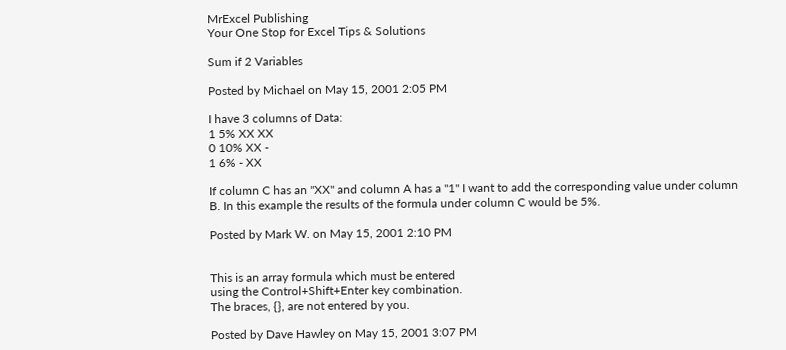MrExcel Publishing
Your One Stop for Excel Tips & Solutions

Sum if 2 Variables

Posted by Michael on May 15, 2001 2:05 PM

I have 3 columns of Data:
1 5% XX XX
0 10% XX -
1 6% - XX

If column C has an "XX" and column A has a "1" I want to add the corresponding value under column B. In this example the results of the formula under column C would be 5%.

Posted by Mark W. on May 15, 2001 2:10 PM


This is an array formula which must be entered
using the Control+Shift+Enter key combination.
The braces, {}, are not entered by you.

Posted by Dave Hawley on May 15, 2001 3:07 PM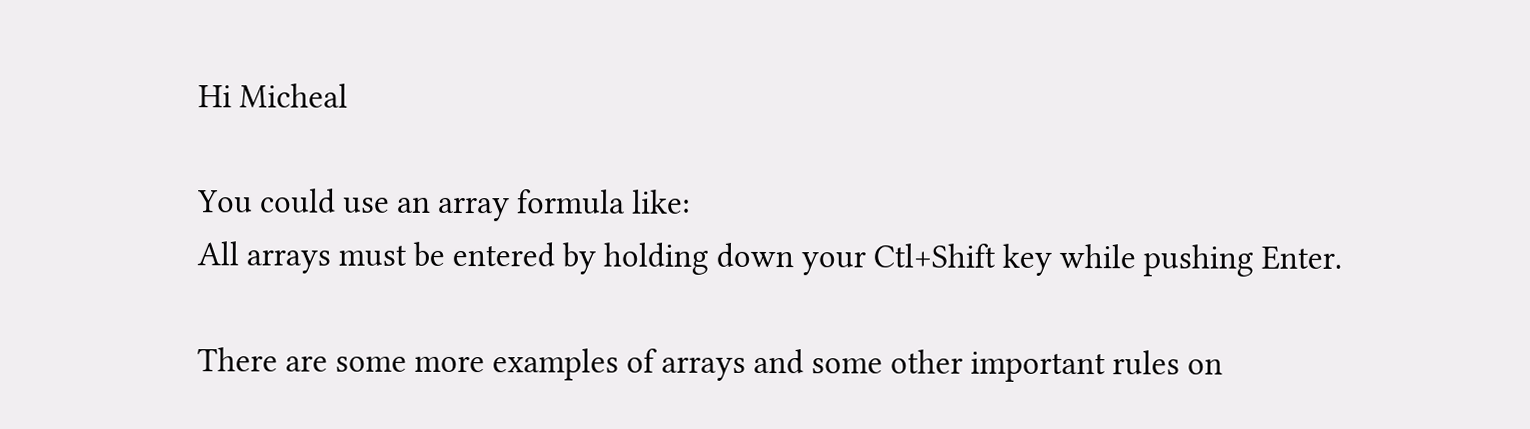Hi Micheal

You could use an array formula like:
All arrays must be entered by holding down your Ctl+Shift key while pushing Enter.

There are some more examples of arrays and some other important rules on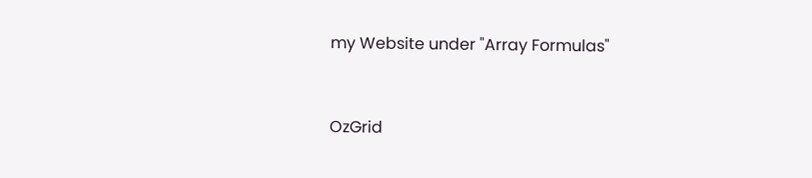my Website under "Array Formulas"


OzGrid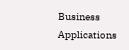Business Applications